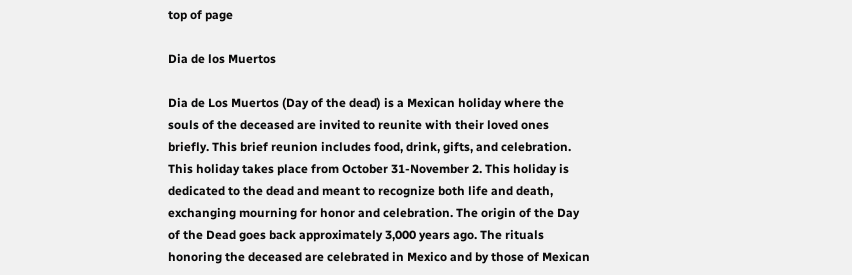top of page

Dia de los Muertos

Dia de Los Muertos (Day of the dead) is a Mexican holiday where the souls of the deceased are invited to reunite with their loved ones briefly. This brief reunion includes food, drink, gifts, and celebration. This holiday takes place from October 31-November 2. This holiday is dedicated to the dead and meant to recognize both life and death, exchanging mourning for honor and celebration. The origin of the Day of the Dead goes back approximately 3,000 years ago. The rituals honoring the deceased are celebrated in Mexico and by those of Mexican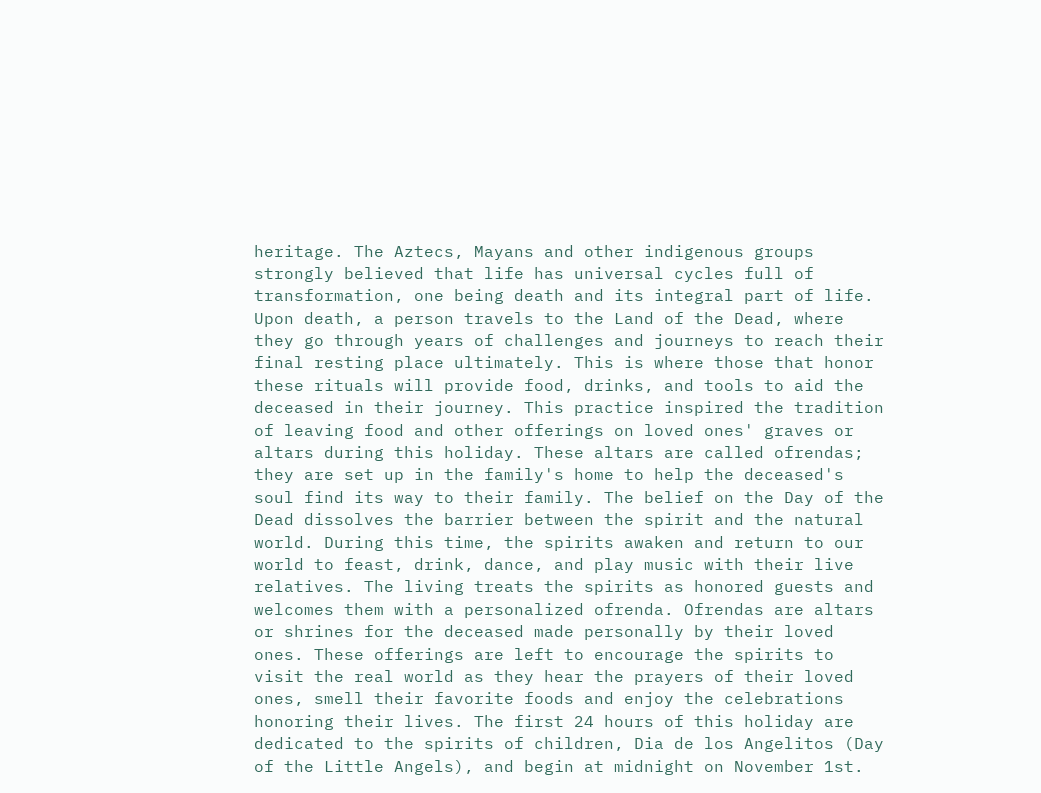heritage. The Aztecs, Mayans and other indigenous groups strongly believed that life has universal cycles full of transformation, one being death and its integral part of life. Upon death, a person travels to the Land of the Dead, where they go through years of challenges and journeys to reach their final resting place ultimately. This is where those that honor these rituals will provide food, drinks, and tools to aid the deceased in their journey. This practice inspired the tradition of leaving food and other offerings on loved ones' graves or altars during this holiday. These altars are called ofrendas; they are set up in the family's home to help the deceased's soul find its way to their family. The belief on the Day of the Dead dissolves the barrier between the spirit and the natural world. During this time, the spirits awaken and return to our world to feast, drink, dance, and play music with their live relatives. The living treats the spirits as honored guests and welcomes them with a personalized ofrenda. Ofrendas are altars or shrines for the deceased made personally by their loved ones. These offerings are left to encourage the spirits to visit the real world as they hear the prayers of their loved ones, smell their favorite foods and enjoy the celebrations honoring their lives. The first 24 hours of this holiday are dedicated to the spirits of children, Dia de los Angelitos (Day of the Little Angels), and begin at midnight on November 1st.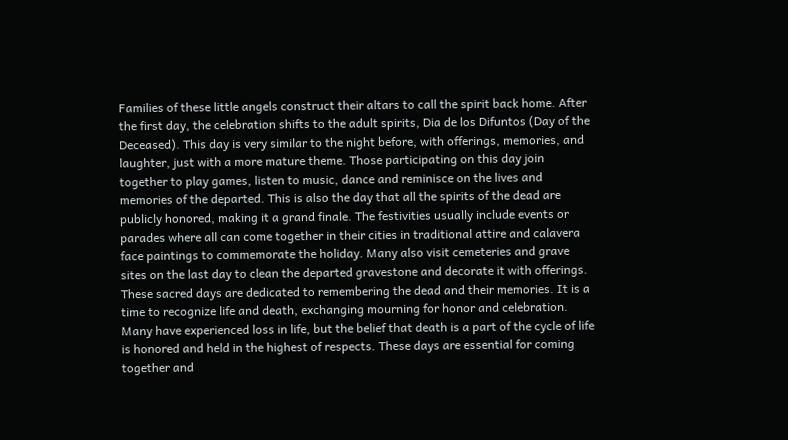Families of these little angels construct their altars to call the spirit back home. After the first day, the celebration shifts to the adult spirits, Dia de los Difuntos (Day of the Deceased). This day is very similar to the night before, with offerings, memories, and laughter, just with a more mature theme. Those participating on this day join together to play games, listen to music, dance and reminisce on the lives and memories of the departed. This is also the day that all the spirits of the dead are publicly honored, making it a grand finale. The festivities usually include events or parades where all can come together in their cities in traditional attire and calavera face paintings to commemorate the holiday. Many also visit cemeteries and grave sites on the last day to clean the departed gravestone and decorate it with offerings. These sacred days are dedicated to remembering the dead and their memories. It is a time to recognize life and death, exchanging mourning for honor and celebration. Many have experienced loss in life, but the belief that death is a part of the cycle of life is honored and held in the highest of respects. These days are essential for coming together and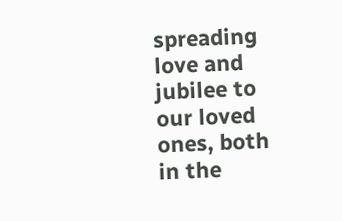spreading love and jubilee to our loved ones, both in the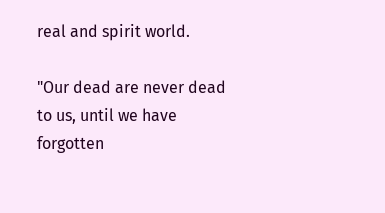real and spirit world.

"Our dead are never dead to us, until we have forgotten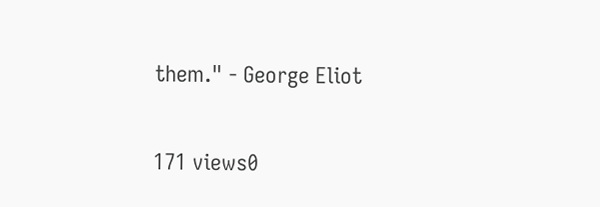them." - George Eliot

171 views0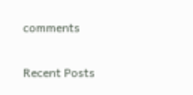comments

Recent Posts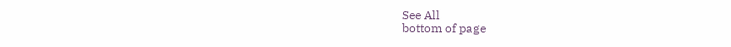See All
bottom of page